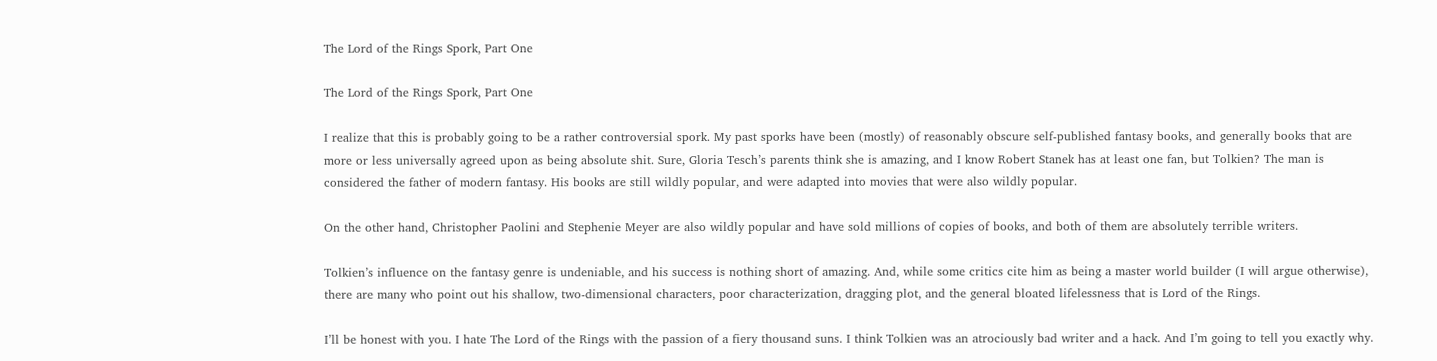The Lord of the Rings Spork, Part One

The Lord of the Rings Spork, Part One

I realize that this is probably going to be a rather controversial spork. My past sporks have been (mostly) of reasonably obscure self-published fantasy books, and generally books that are more or less universally agreed upon as being absolute shit. Sure, Gloria Tesch’s parents think she is amazing, and I know Robert Stanek has at least one fan, but Tolkien? The man is considered the father of modern fantasy. His books are still wildly popular, and were adapted into movies that were also wildly popular.

On the other hand, Christopher Paolini and Stephenie Meyer are also wildly popular and have sold millions of copies of books, and both of them are absolutely terrible writers.

Tolkien’s influence on the fantasy genre is undeniable, and his success is nothing short of amazing. And, while some critics cite him as being a master world builder (I will argue otherwise), there are many who point out his shallow, two-dimensional characters, poor characterization, dragging plot, and the general bloated lifelessness that is Lord of the Rings.

I’ll be honest with you. I hate The Lord of the Rings with the passion of a fiery thousand suns. I think Tolkien was an atrociously bad writer and a hack. And I’m going to tell you exactly why.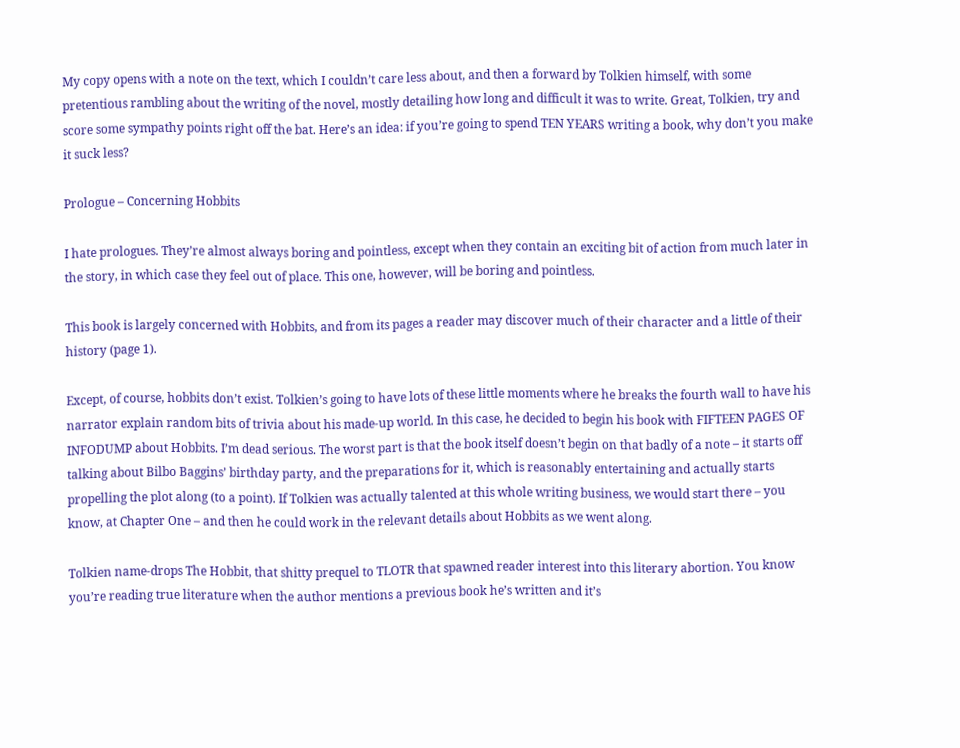My copy opens with a note on the text, which I couldn’t care less about, and then a forward by Tolkien himself, with some pretentious rambling about the writing of the novel, mostly detailing how long and difficult it was to write. Great, Tolkien, try and score some sympathy points right off the bat. Here’s an idea: if you’re going to spend TEN YEARS writing a book, why don’t you make it suck less?

Prologue – Concerning Hobbits

I hate prologues. They’re almost always boring and pointless, except when they contain an exciting bit of action from much later in the story, in which case they feel out of place. This one, however, will be boring and pointless.

This book is largely concerned with Hobbits, and from its pages a reader may discover much of their character and a little of their history (page 1).

Except, of course, hobbits don’t exist. Tolkien’s going to have lots of these little moments where he breaks the fourth wall to have his narrator explain random bits of trivia about his made-up world. In this case, he decided to begin his book with FIFTEEN PAGES OF INFODUMP about Hobbits. I’m dead serious. The worst part is that the book itself doesn’t begin on that badly of a note – it starts off talking about Bilbo Baggins’ birthday party, and the preparations for it, which is reasonably entertaining and actually starts propelling the plot along (to a point). If Tolkien was actually talented at this whole writing business, we would start there – you know, at Chapter One – and then he could work in the relevant details about Hobbits as we went along.

Tolkien name-drops The Hobbit, that shitty prequel to TLOTR that spawned reader interest into this literary abortion. You know you’re reading true literature when the author mentions a previous book he’s written and it’s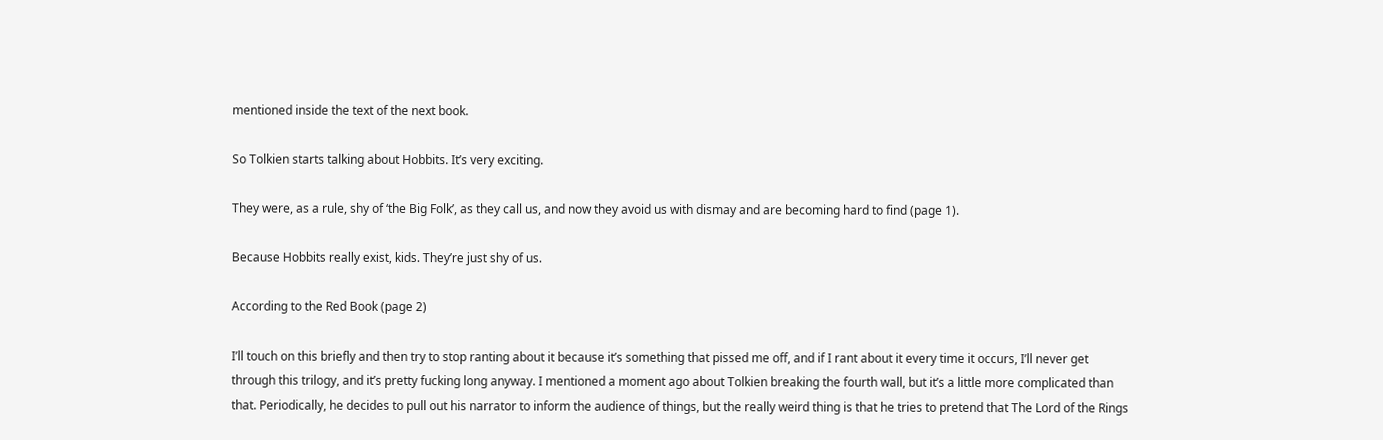mentioned inside the text of the next book.

So Tolkien starts talking about Hobbits. It’s very exciting.

They were, as a rule, shy of ‘the Big Folk’, as they call us, and now they avoid us with dismay and are becoming hard to find (page 1).

Because Hobbits really exist, kids. They’re just shy of us.

According to the Red Book (page 2)

I’ll touch on this briefly and then try to stop ranting about it because it’s something that pissed me off, and if I rant about it every time it occurs, I’ll never get through this trilogy, and it’s pretty fucking long anyway. I mentioned a moment ago about Tolkien breaking the fourth wall, but it’s a little more complicated than that. Periodically, he decides to pull out his narrator to inform the audience of things, but the really weird thing is that he tries to pretend that The Lord of the Rings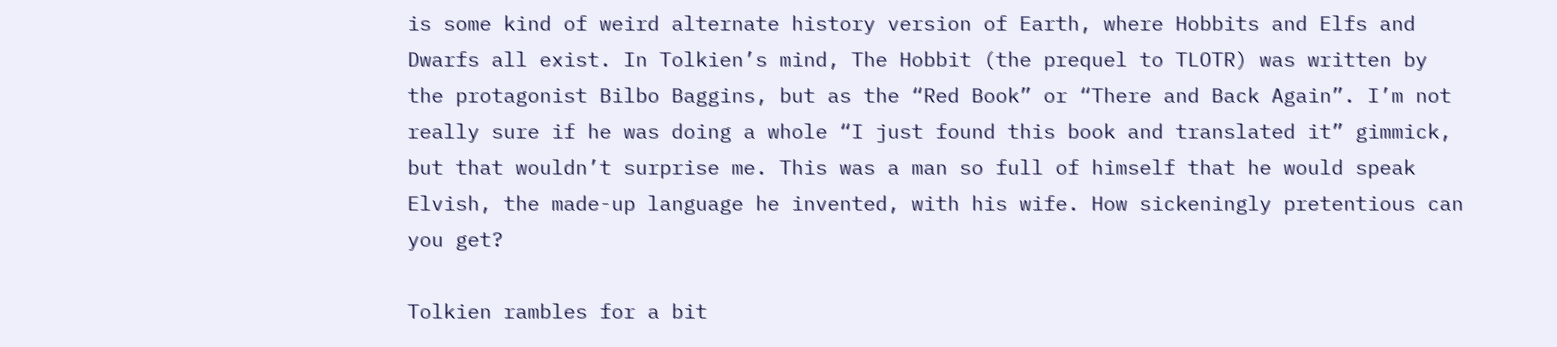is some kind of weird alternate history version of Earth, where Hobbits and Elfs and Dwarfs all exist. In Tolkien’s mind, The Hobbit (the prequel to TLOTR) was written by the protagonist Bilbo Baggins, but as the “Red Book” or “There and Back Again”. I’m not really sure if he was doing a whole “I just found this book and translated it” gimmick, but that wouldn’t surprise me. This was a man so full of himself that he would speak Elvish, the made-up language he invented, with his wife. How sickeningly pretentious can you get?

Tolkien rambles for a bit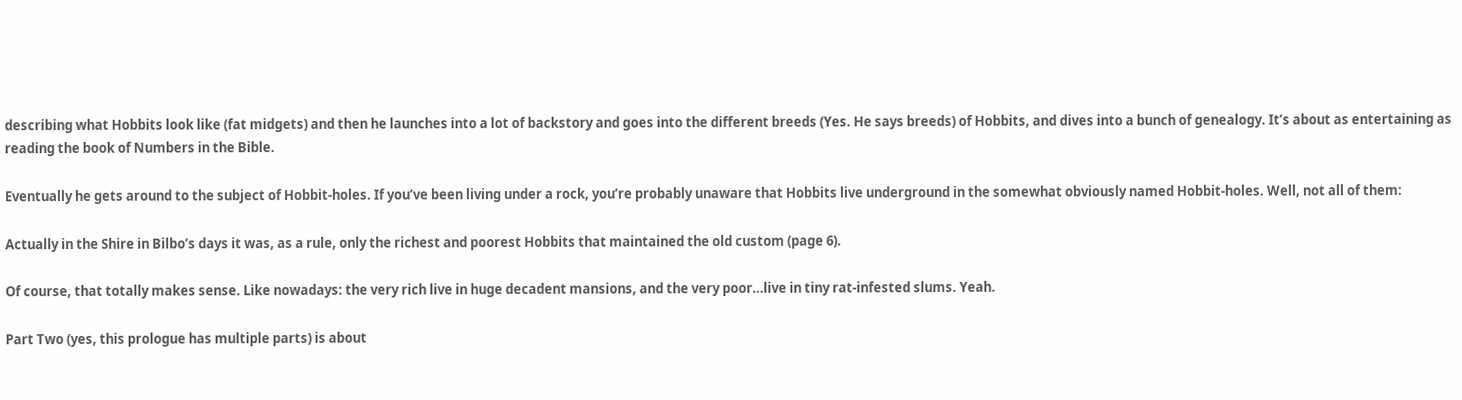describing what Hobbits look like (fat midgets) and then he launches into a lot of backstory and goes into the different breeds (Yes. He says breeds) of Hobbits, and dives into a bunch of genealogy. It’s about as entertaining as reading the book of Numbers in the Bible.

Eventually he gets around to the subject of Hobbit-holes. If you’ve been living under a rock, you’re probably unaware that Hobbits live underground in the somewhat obviously named Hobbit-holes. Well, not all of them:

Actually in the Shire in Bilbo’s days it was, as a rule, only the richest and poorest Hobbits that maintained the old custom (page 6).

Of course, that totally makes sense. Like nowadays: the very rich live in huge decadent mansions, and the very poor…live in tiny rat-infested slums. Yeah.

Part Two (yes, this prologue has multiple parts) is about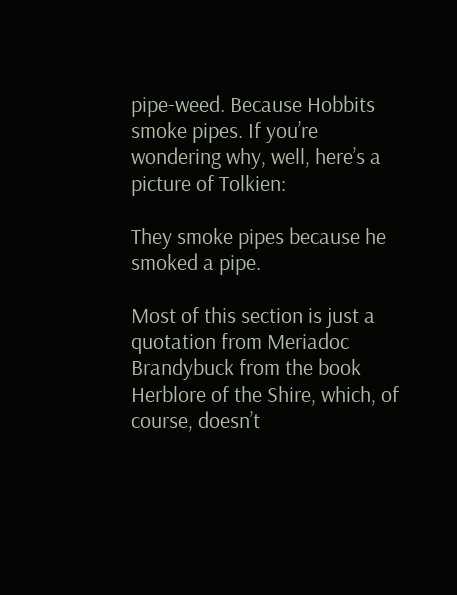pipe-weed. Because Hobbits smoke pipes. If you’re wondering why, well, here’s a picture of Tolkien:

They smoke pipes because he smoked a pipe.

Most of this section is just a quotation from Meriadoc Brandybuck from the book Herblore of the Shire, which, of course, doesn’t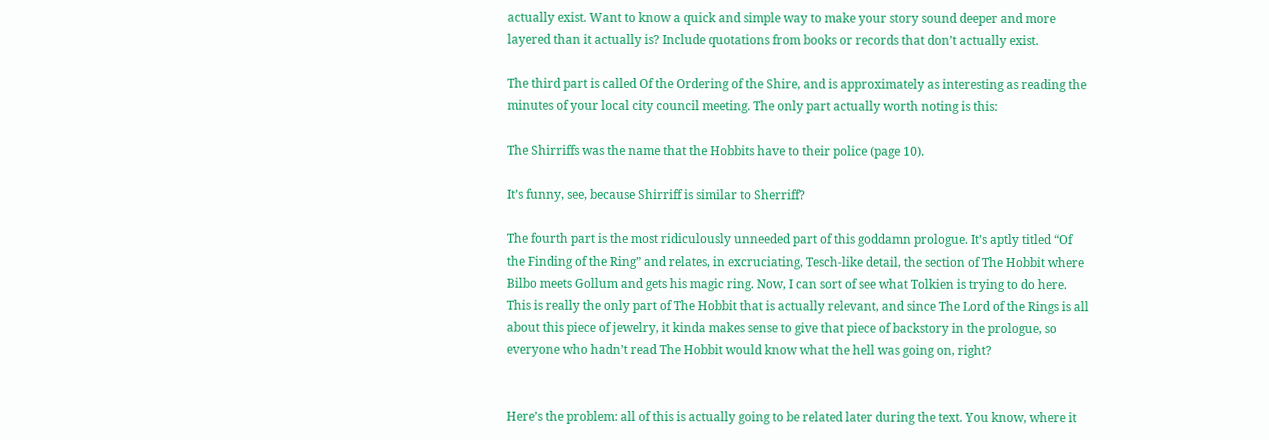actually exist. Want to know a quick and simple way to make your story sound deeper and more layered than it actually is? Include quotations from books or records that don’t actually exist.

The third part is called Of the Ordering of the Shire, and is approximately as interesting as reading the minutes of your local city council meeting. The only part actually worth noting is this:

The Shirriffs was the name that the Hobbits have to their police (page 10).

It’s funny, see, because Shirriff is similar to Sherriff?

The fourth part is the most ridiculously unneeded part of this goddamn prologue. It’s aptly titled “Of the Finding of the Ring” and relates, in excruciating, Tesch-like detail, the section of The Hobbit where Bilbo meets Gollum and gets his magic ring. Now, I can sort of see what Tolkien is trying to do here. This is really the only part of The Hobbit that is actually relevant, and since The Lord of the Rings is all about this piece of jewelry, it kinda makes sense to give that piece of backstory in the prologue, so everyone who hadn’t read The Hobbit would know what the hell was going on, right?


Here’s the problem: all of this is actually going to be related later during the text. You know, where it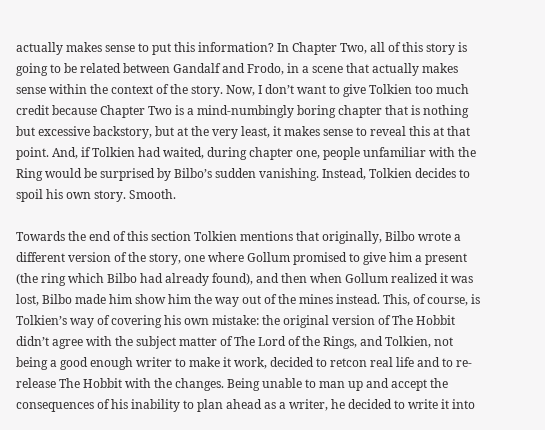actually makes sense to put this information? In Chapter Two, all of this story is going to be related between Gandalf and Frodo, in a scene that actually makes sense within the context of the story. Now, I don’t want to give Tolkien too much credit because Chapter Two is a mind-numbingly boring chapter that is nothing but excessive backstory, but at the very least, it makes sense to reveal this at that point. And, if Tolkien had waited, during chapter one, people unfamiliar with the Ring would be surprised by Bilbo’s sudden vanishing. Instead, Tolkien decides to spoil his own story. Smooth.

Towards the end of this section Tolkien mentions that originally, Bilbo wrote a different version of the story, one where Gollum promised to give him a present (the ring which Bilbo had already found), and then when Gollum realized it was lost, Bilbo made him show him the way out of the mines instead. This, of course, is Tolkien’s way of covering his own mistake: the original version of The Hobbit didn’t agree with the subject matter of The Lord of the Rings, and Tolkien, not being a good enough writer to make it work, decided to retcon real life and to re-release The Hobbit with the changes. Being unable to man up and accept the consequences of his inability to plan ahead as a writer, he decided to write it into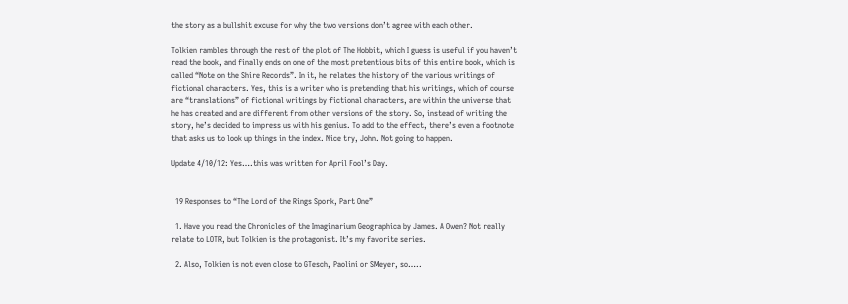the story as a bullshit excuse for why the two versions don’t agree with each other.

Tolkien rambles through the rest of the plot of The Hobbit, which I guess is useful if you haven’t read the book, and finally ends on one of the most pretentious bits of this entire book, which is called “Note on the Shire Records”. In it, he relates the history of the various writings of fictional characters. Yes, this is a writer who is pretending that his writings, which of course are “translations” of fictional writings by fictional characters, are within the universe that he has created and are different from other versions of the story. So, instead of writing the story, he’s decided to impress us with his genius. To add to the effect, there’s even a footnote that asks us to look up things in the index. Nice try, John. Not going to happen.

Update 4/10/12: Yes….this was written for April Fool’s Day.


  19 Responses to “The Lord of the Rings Spork, Part One”

  1. Have you read the Chronicles of the Imaginarium Geographica by James. A Owen? Not really relate to LOTR, but Tolkien is the protagonist. It’s my favorite series.

  2. Also, Tolkien is not even close to GTesch, Paolini or SMeyer, so…..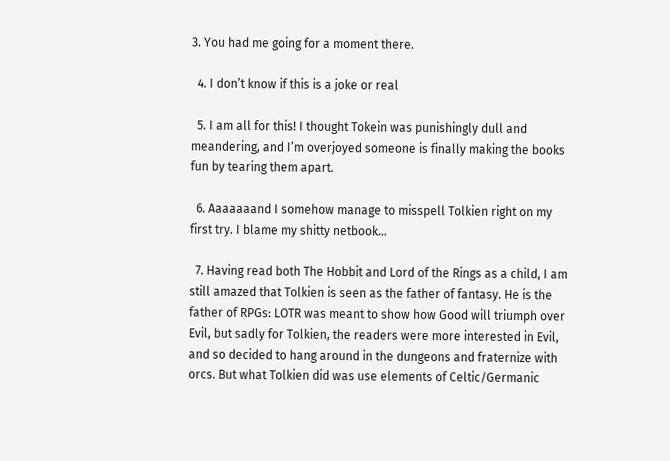3. You had me going for a moment there.

  4. I don’t know if this is a joke or real

  5. I am all for this! I thought Tokein was punishingly dull and meandering, and I’m overjoyed someone is finally making the books fun by tearing them apart.

  6. Aaaaaaand I somehow manage to misspell Tolkien right on my first try. I blame my shitty netbook…

  7. Having read both The Hobbit and Lord of the Rings as a child, I am still amazed that Tolkien is seen as the father of fantasy. He is the father of RPGs: LOTR was meant to show how Good will triumph over Evil, but sadly for Tolkien, the readers were more interested in Evil, and so decided to hang around in the dungeons and fraternize with orcs. But what Tolkien did was use elements of Celtic/Germanic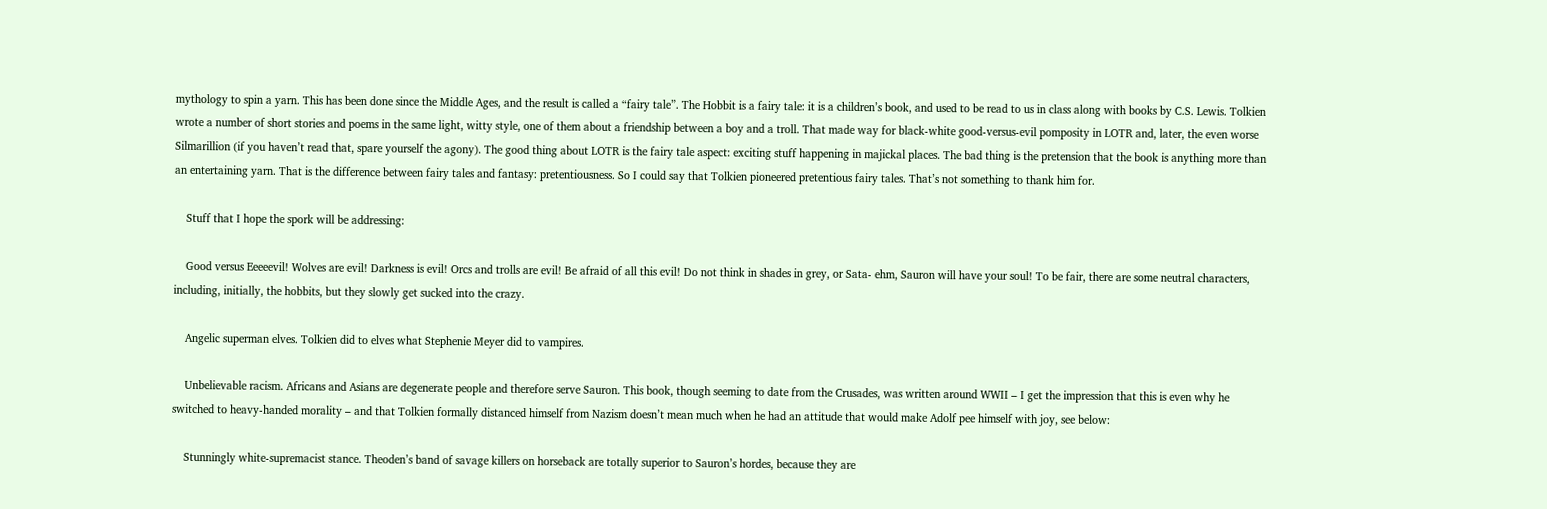mythology to spin a yarn. This has been done since the Middle Ages, and the result is called a “fairy tale”. The Hobbit is a fairy tale: it is a children’s book, and used to be read to us in class along with books by C.S. Lewis. Tolkien wrote a number of short stories and poems in the same light, witty style, one of them about a friendship between a boy and a troll. That made way for black-white good-versus-evil pomposity in LOTR and, later, the even worse Silmarillion (if you haven’t read that, spare yourself the agony). The good thing about LOTR is the fairy tale aspect: exciting stuff happening in majickal places. The bad thing is the pretension that the book is anything more than an entertaining yarn. That is the difference between fairy tales and fantasy: pretentiousness. So I could say that Tolkien pioneered pretentious fairy tales. That’s not something to thank him for.

    Stuff that I hope the spork will be addressing:

    Good versus Eeeeevil! Wolves are evil! Darkness is evil! Orcs and trolls are evil! Be afraid of all this evil! Do not think in shades in grey, or Sata- ehm, Sauron will have your soul! To be fair, there are some neutral characters, including, initially, the hobbits, but they slowly get sucked into the crazy.

    Angelic superman elves. Tolkien did to elves what Stephenie Meyer did to vampires.

    Unbelievable racism. Africans and Asians are degenerate people and therefore serve Sauron. This book, though seeming to date from the Crusades, was written around WWII – I get the impression that this is even why he switched to heavy-handed morality – and that Tolkien formally distanced himself from Nazism doesn’t mean much when he had an attitude that would make Adolf pee himself with joy, see below:

    Stunningly white-supremacist stance. Theoden’s band of savage killers on horseback are totally superior to Sauron’s hordes, because they are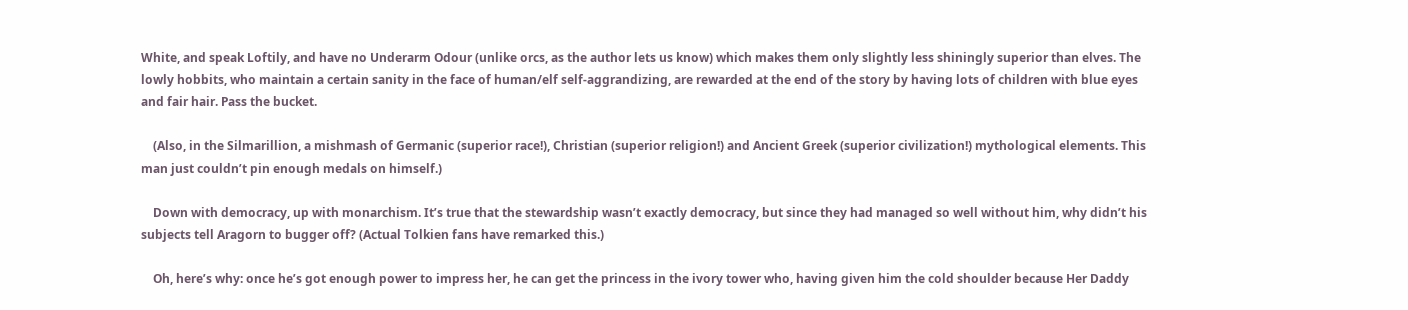White, and speak Loftily, and have no Underarm Odour (unlike orcs, as the author lets us know) which makes them only slightly less shiningly superior than elves. The lowly hobbits, who maintain a certain sanity in the face of human/elf self-aggrandizing, are rewarded at the end of the story by having lots of children with blue eyes and fair hair. Pass the bucket.

    (Also, in the Silmarillion, a mishmash of Germanic (superior race!), Christian (superior religion!) and Ancient Greek (superior civilization!) mythological elements. This man just couldn’t pin enough medals on himself.)

    Down with democracy, up with monarchism. It’s true that the stewardship wasn’t exactly democracy, but since they had managed so well without him, why didn’t his subjects tell Aragorn to bugger off? (Actual Tolkien fans have remarked this.)

    Oh, here’s why: once he’s got enough power to impress her, he can get the princess in the ivory tower who, having given him the cold shoulder because Her Daddy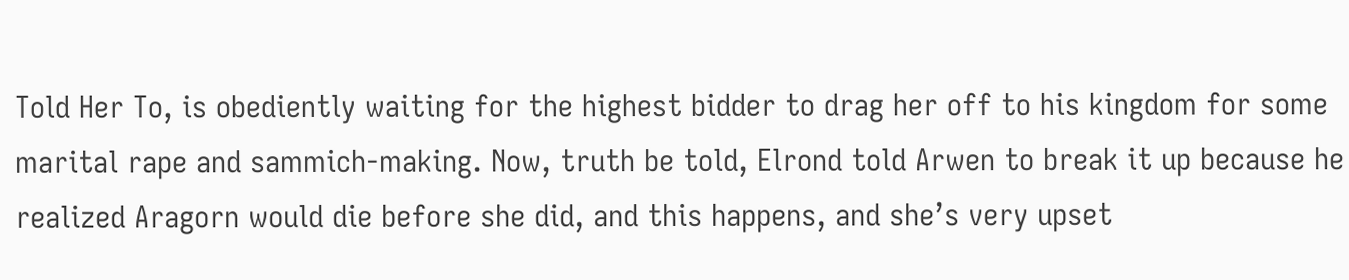Told Her To, is obediently waiting for the highest bidder to drag her off to his kingdom for some marital rape and sammich-making. Now, truth be told, Elrond told Arwen to break it up because he realized Aragorn would die before she did, and this happens, and she’s very upset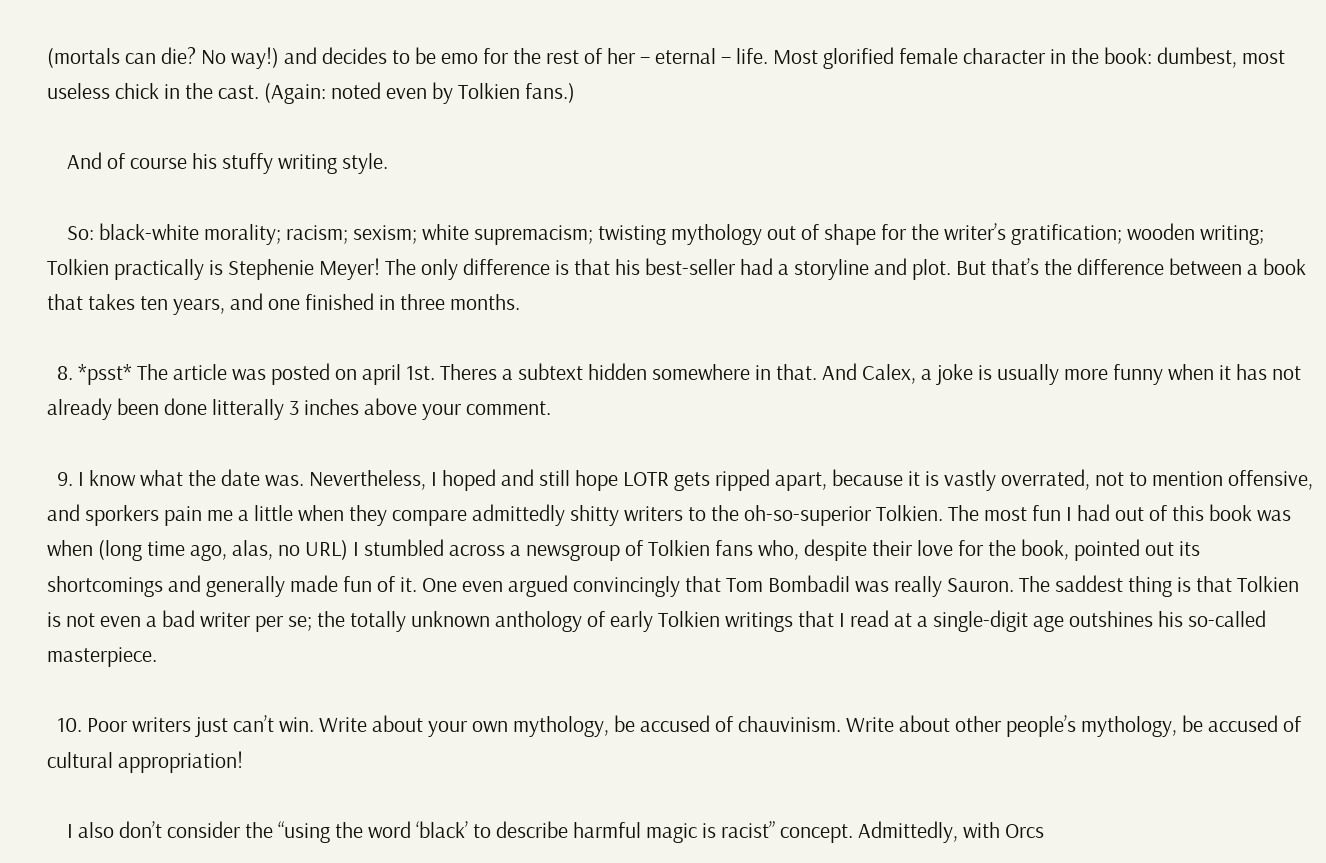(mortals can die? No way!) and decides to be emo for the rest of her – eternal – life. Most glorified female character in the book: dumbest, most useless chick in the cast. (Again: noted even by Tolkien fans.)

    And of course his stuffy writing style.

    So: black-white morality; racism; sexism; white supremacism; twisting mythology out of shape for the writer’s gratification; wooden writing; Tolkien practically is Stephenie Meyer! The only difference is that his best-seller had a storyline and plot. But that’s the difference between a book that takes ten years, and one finished in three months.

  8. *psst* The article was posted on april 1st. Theres a subtext hidden somewhere in that. And Calex, a joke is usually more funny when it has not already been done litterally 3 inches above your comment.

  9. I know what the date was. Nevertheless, I hoped and still hope LOTR gets ripped apart, because it is vastly overrated, not to mention offensive, and sporkers pain me a little when they compare admittedly shitty writers to the oh-so-superior Tolkien. The most fun I had out of this book was when (long time ago, alas, no URL) I stumbled across a newsgroup of Tolkien fans who, despite their love for the book, pointed out its shortcomings and generally made fun of it. One even argued convincingly that Tom Bombadil was really Sauron. The saddest thing is that Tolkien is not even a bad writer per se; the totally unknown anthology of early Tolkien writings that I read at a single-digit age outshines his so-called masterpiece.

  10. Poor writers just can’t win. Write about your own mythology, be accused of chauvinism. Write about other people’s mythology, be accused of cultural appropriation!

    I also don’t consider the “using the word ‘black’ to describe harmful magic is racist” concept. Admittedly, with Orcs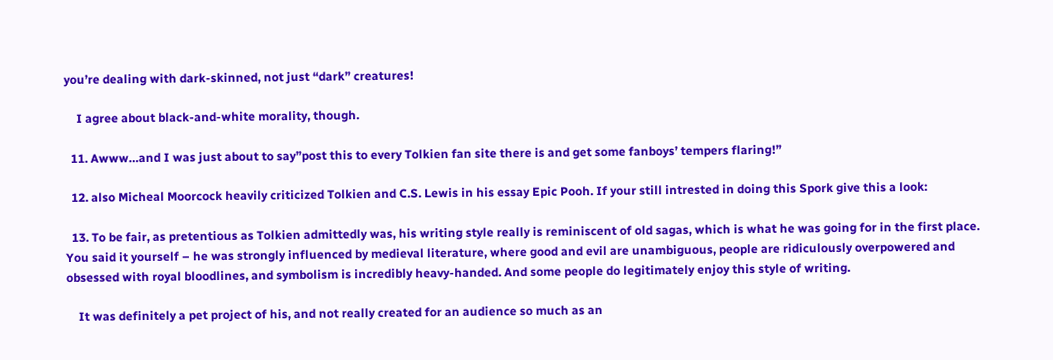you’re dealing with dark-skinned, not just “dark” creatures!

    I agree about black-and-white morality, though.

  11. Awww…and I was just about to say”post this to every Tolkien fan site there is and get some fanboys’ tempers flaring!”

  12. also Micheal Moorcock heavily criticized Tolkien and C.S. Lewis in his essay Epic Pooh. If your still intrested in doing this Spork give this a look:

  13. To be fair, as pretentious as Tolkien admittedly was, his writing style really is reminiscent of old sagas, which is what he was going for in the first place. You said it yourself – he was strongly influenced by medieval literature, where good and evil are unambiguous, people are ridiculously overpowered and obsessed with royal bloodlines, and symbolism is incredibly heavy-handed. And some people do legitimately enjoy this style of writing.

    It was definitely a pet project of his, and not really created for an audience so much as an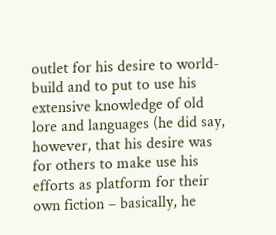outlet for his desire to world-build and to put to use his extensive knowledge of old lore and languages (he did say, however, that his desire was for others to make use his efforts as platform for their own fiction – basically, he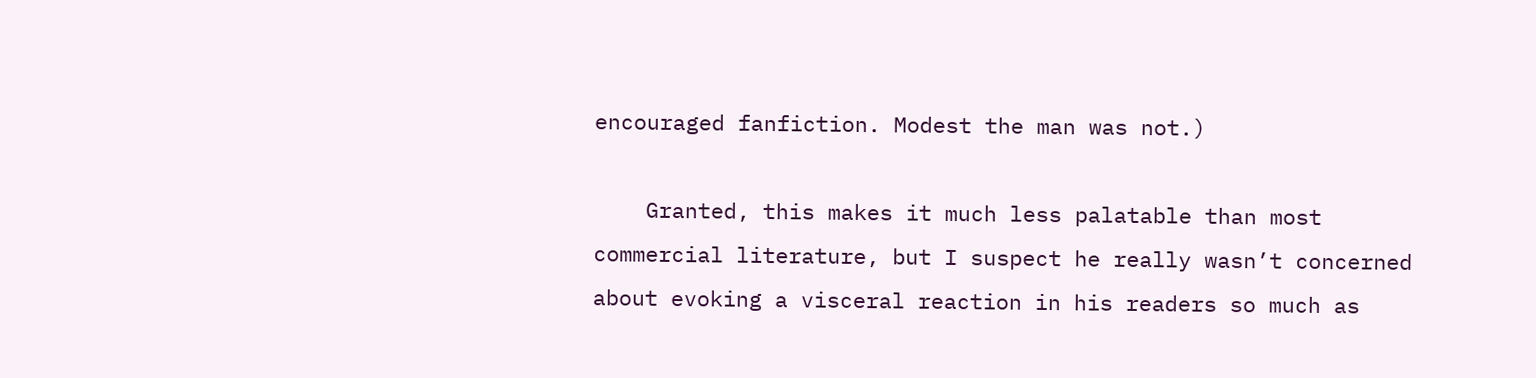encouraged fanfiction. Modest the man was not.)

    Granted, this makes it much less palatable than most commercial literature, but I suspect he really wasn’t concerned about evoking a visceral reaction in his readers so much as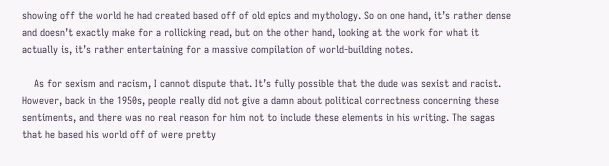showing off the world he had created based off of old epics and mythology. So on one hand, it’s rather dense and doesn’t exactly make for a rollicking read, but on the other hand, looking at the work for what it actually is, it’s rather entertaining for a massive compilation of world-building notes.

    As for sexism and racism, I cannot dispute that. It’s fully possible that the dude was sexist and racist. However, back in the 1950s, people really did not give a damn about political correctness concerning these sentiments, and there was no real reason for him not to include these elements in his writing. The sagas that he based his world off of were pretty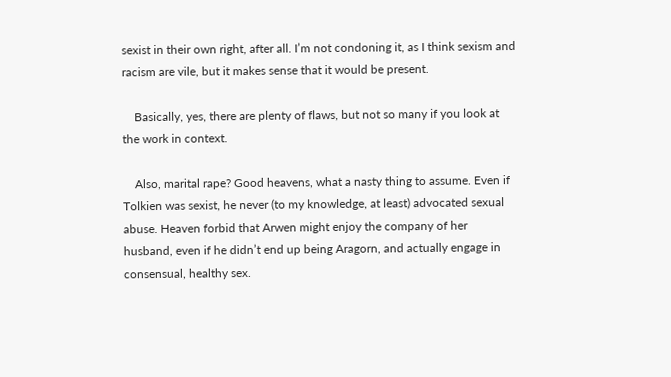sexist in their own right, after all. I’m not condoning it, as I think sexism and racism are vile, but it makes sense that it would be present.

    Basically, yes, there are plenty of flaws, but not so many if you look at the work in context.

    Also, marital rape? Good heavens, what a nasty thing to assume. Even if Tolkien was sexist, he never (to my knowledge, at least) advocated sexual abuse. Heaven forbid that Arwen might enjoy the company of her husband, even if he didn’t end up being Aragorn, and actually engage in consensual, healthy sex.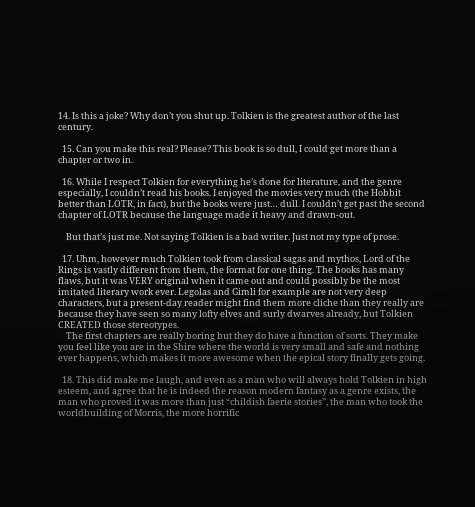14. Is this a joke? Why don’t you shut up. Tolkien is the greatest author of the last century.

  15. Can you make this real? Please? This book is so dull, I could get more than a chapter or two in.

  16. While I respect Tolkien for everything he’s done for literature, and the genre especially, I couldn’t read his books. I enjoyed the movies very much (the Hobbit better than LOTR, in fact), but the books were just… dull. I couldn’t get past the second chapter of LOTR because the language made it heavy and drawn-out.

    But that’s just me. Not saying Tolkien is a bad writer. Just not my type of prose.

  17. Uhm, however much Tolkien took from classical sagas and mythos, Lord of the Rings is vastly different from them, the format for one thing. The books has many flaws, but it was VERY original when it came out and could possibly be the most imitated literary work ever. Legolas and Gimli for example are not very deep characters, but a present-day reader might find them more cliche than they really are because they have seen so many lofty elves and surly dwarves already, but Tolkien CREATED those stereotypes.
    The first chapters are really boring but they do have a function of sorts. They make you feel like you are in the Shire where the world is very small and safe and nothing ever happens, which makes it more awesome when the epical story finally gets going.

  18. This did make me laugh, and even as a man who will always hold Tolkien in high esteem, and agree that he is indeed the reason modern fantasy as a genre exists, the man who proved it was more than just “childish faerie stories”, the man who took the worldbuilding of Morris, the more horrific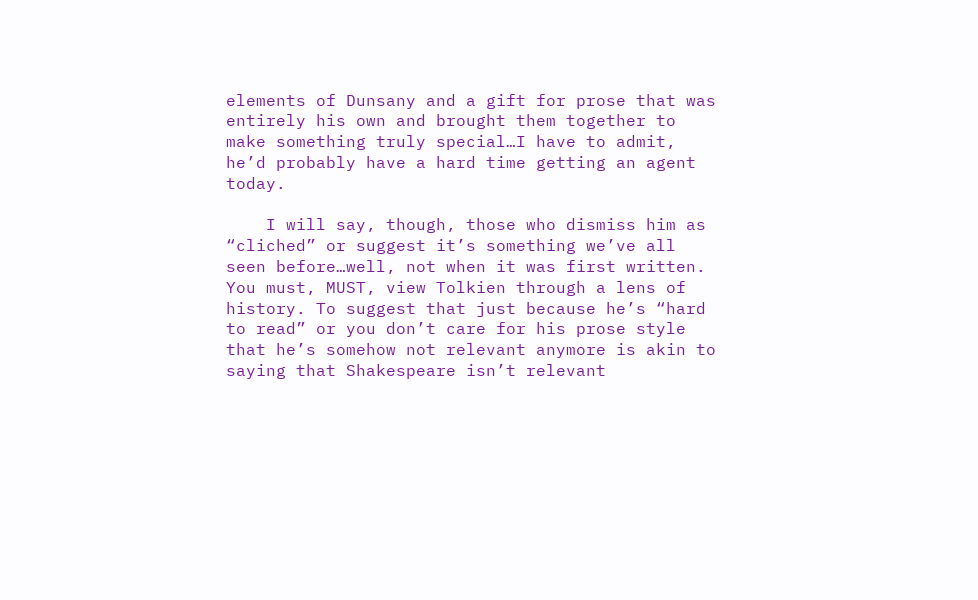elements of Dunsany and a gift for prose that was entirely his own and brought them together to make something truly special…I have to admit, he’d probably have a hard time getting an agent today.

    I will say, though, those who dismiss him as “cliched” or suggest it’s something we’ve all seen before…well, not when it was first written. You must, MUST, view Tolkien through a lens of history. To suggest that just because he’s “hard to read” or you don’t care for his prose style that he’s somehow not relevant anymore is akin to saying that Shakespeare isn’t relevant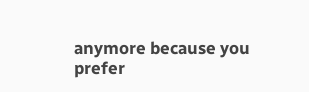anymore because you prefer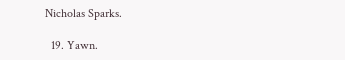Nicholas Sparks.

  19. Yawn.